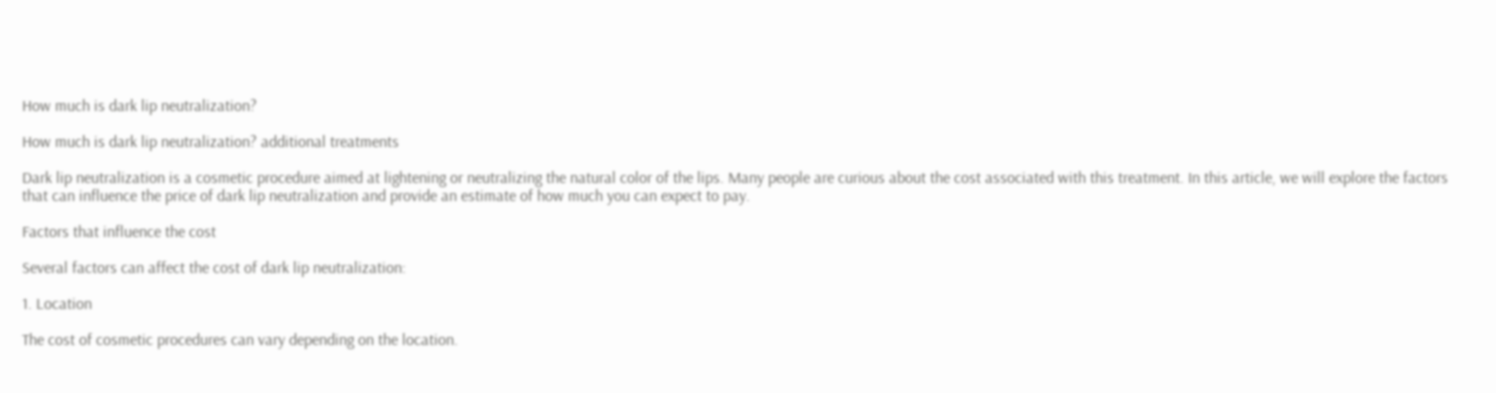How much is dark lip neutralization?

How much is dark lip neutralization? additional treatments

Dark lip neutralization is a cosmetic procedure aimed at lightening or neutralizing the natural color of the lips. Many people are curious about the cost associated with this treatment. In this article, we will explore the factors that can influence the price of dark lip neutralization and provide an estimate of how much you can expect to pay.

Factors that influence the cost

Several factors can affect the cost of dark lip neutralization:

1. Location

The cost of cosmetic procedures can vary depending on the location.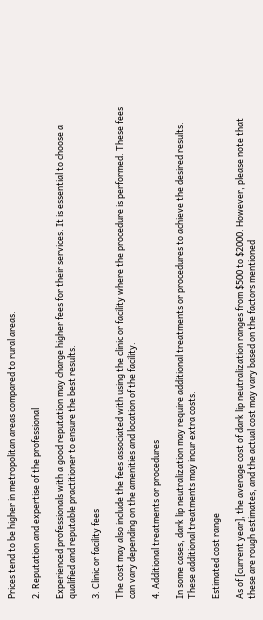Prices tend to be higher in metropolitan areas compared to rural areas.

2. Reputation and expertise of the professional

Experienced professionals with a good reputation may charge higher fees for their services. It is essential to choose a qualified and reputable practitioner to ensure the best results.

3. Clinic or facility fees

The cost may also include the fees associated with using the clinic or facility where the procedure is performed. These fees can vary depending on the amenities and location of the facility.

4. Additional treatments or procedures

In some cases, dark lip neutralization may require additional treatments or procedures to achieve the desired results. These additional treatments may incur extra costs.

Estimated cost range

As of [current year], the average cost of dark lip neutralization ranges from $500 to $2000. However, please note that these are rough estimates, and the actual cost may vary based on the factors mentioned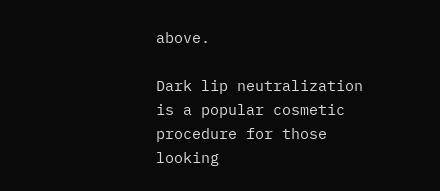above.

Dark lip neutralization is a popular cosmetic procedure for those looking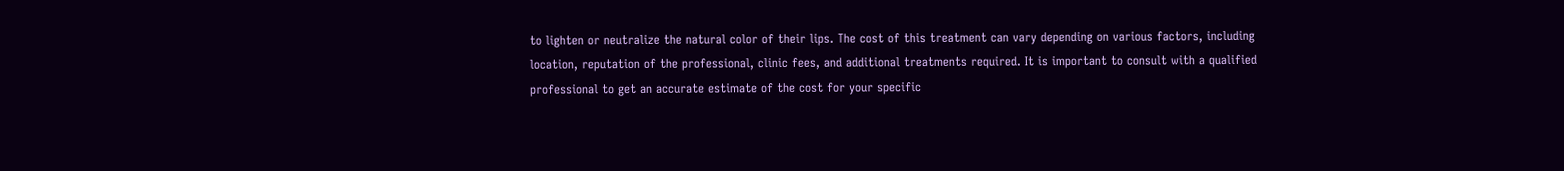to lighten or neutralize the natural color of their lips. The cost of this treatment can vary depending on various factors, including location, reputation of the professional, clinic fees, and additional treatments required. It is important to consult with a qualified professional to get an accurate estimate of the cost for your specific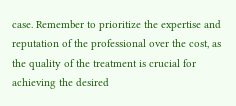case. Remember to prioritize the expertise and reputation of the professional over the cost, as the quality of the treatment is crucial for achieving the desired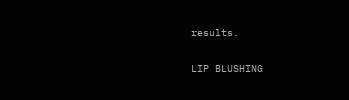results.

LIP BLUSHING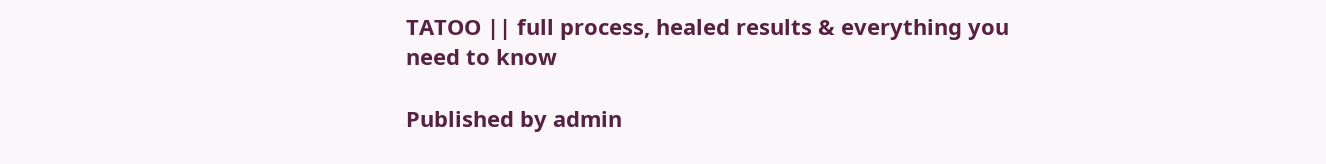TATOO || full process, healed results & everything you need to know

Published by admin